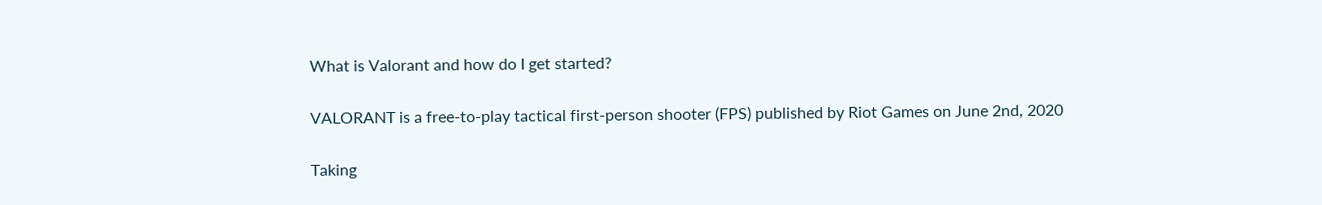What is Valorant and how do I get started?

VALORANT is a free-to-play tactical first-person shooter (FPS) published by Riot Games on June 2nd, 2020

Taking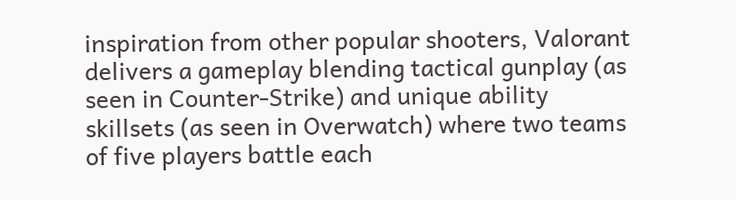inspiration from other popular shooters, Valorant delivers a gameplay blending tactical gunplay (as seen in Counter-Strike) and unique ability skillsets (as seen in Overwatch) where two teams of five players battle each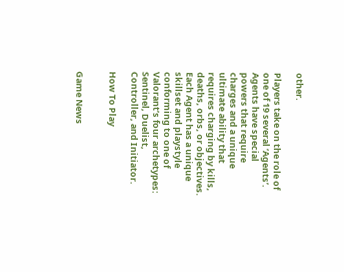other.

Players take on the role of one of 19 several ‘Agents’. Agents have special powers that require charges and a unique ultimate ability that requires charging by kills, deaths, orbs, or objectives. Each Agent has a unique skillset and playstyle conforming to one of Valorant’s four archetypes: Sentinel, Duelist, Controller, and Initiator.

How To Play


Game News